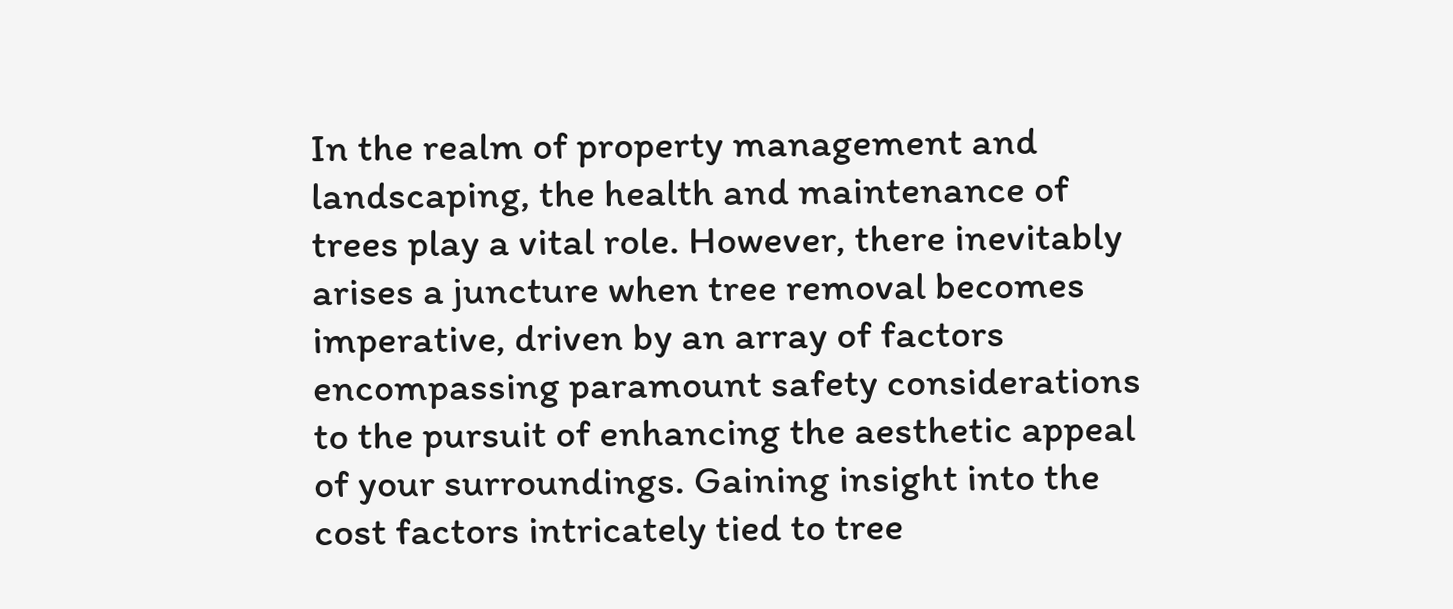In the realm of property management and landscaping, the health and maintenance of trees play a vital role. However, there inevitably arises a juncture when tree removal becomes imperative, driven by an array of factors encompassing paramount safety considerations to the pursuit of enhancing the aesthetic appeal of your surroundings. Gaining insight into the cost factors intricately tied to tree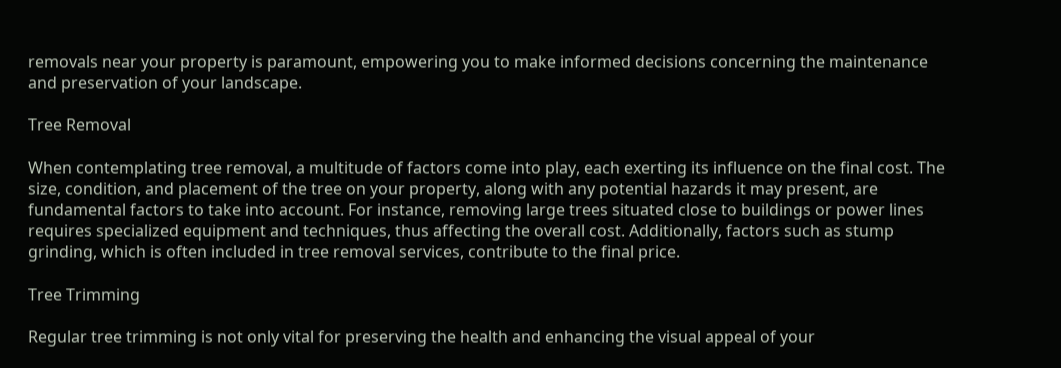removals near your property is paramount, empowering you to make informed decisions concerning the maintenance and preservation of your landscape.

Tree Removal

When contemplating tree removal, a multitude of factors come into play, each exerting its influence on the final cost. The size, condition, and placement of the tree on your property, along with any potential hazards it may present, are fundamental factors to take into account. For instance, removing large trees situated close to buildings or power lines requires specialized equipment and techniques, thus affecting the overall cost. Additionally, factors such as stump grinding, which is often included in tree removal services, contribute to the final price.

Tree Trimming

Regular tree trimming is not only vital for preserving the health and enhancing the visual appeal of your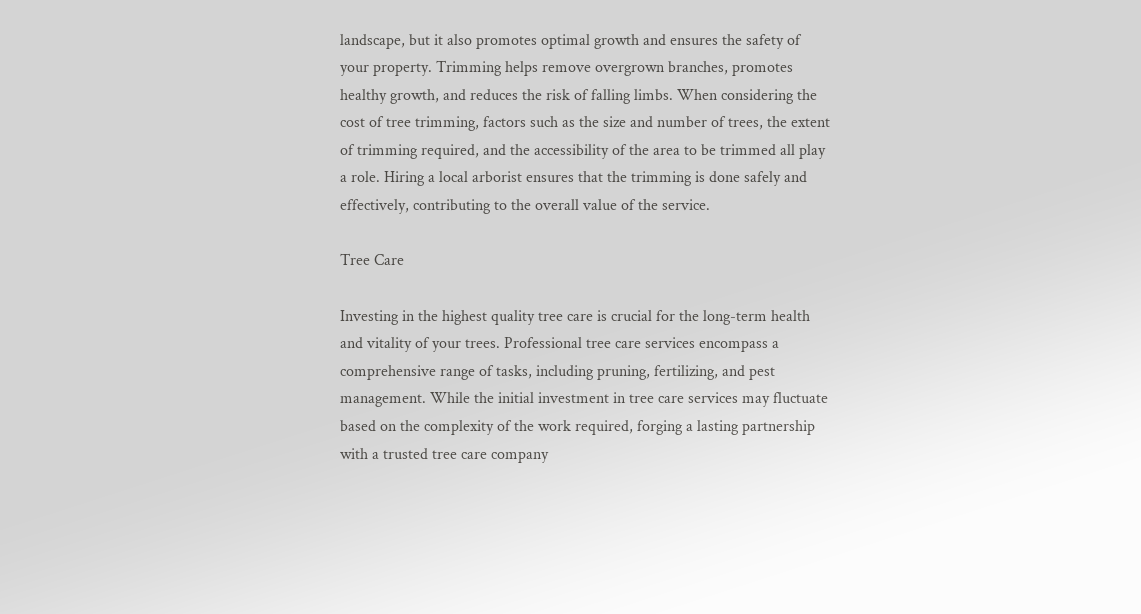landscape, but it also promotes optimal growth and ensures the safety of your property. Trimming helps remove overgrown branches, promotes healthy growth, and reduces the risk of falling limbs. When considering the cost of tree trimming, factors such as the size and number of trees, the extent of trimming required, and the accessibility of the area to be trimmed all play a role. Hiring a local arborist ensures that the trimming is done safely and effectively, contributing to the overall value of the service.

Tree Care

Investing in the highest quality tree care is crucial for the long-term health and vitality of your trees. Professional tree care services encompass a comprehensive range of tasks, including pruning, fertilizing, and pest management. While the initial investment in tree care services may fluctuate based on the complexity of the work required, forging a lasting partnership with a trusted tree care company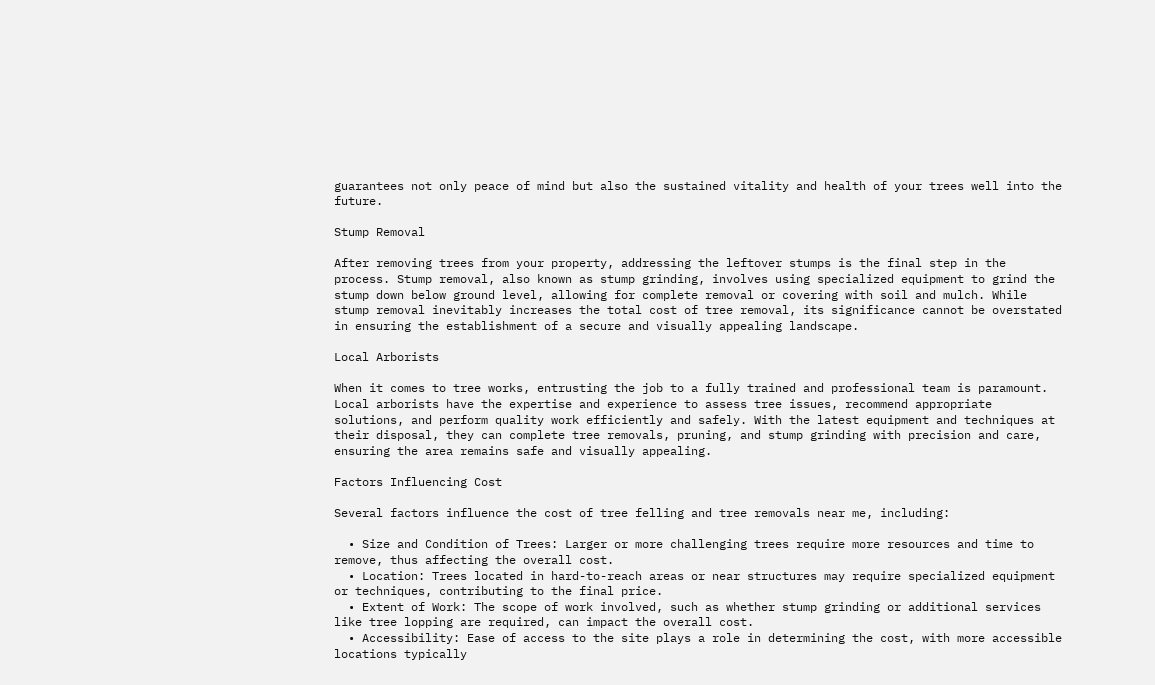guarantees not only peace of mind but also the sustained vitality and health of your trees well into the future.

Stump Removal

After removing trees from your property, addressing the leftover stumps is the final step in the process. Stump removal, also known as stump grinding, involves using specialized equipment to grind the stump down below ground level, allowing for complete removal or covering with soil and mulch. While stump removal inevitably increases the total cost of tree removal, its significance cannot be overstated in ensuring the establishment of a secure and visually appealing landscape.

Local Arborists

When it comes to tree works, entrusting the job to a fully trained and professional team is paramount. Local arborists have the expertise and experience to assess tree issues, recommend appropriate solutions, and perform quality work efficiently and safely. With the latest equipment and techniques at their disposal, they can complete tree removals, pruning, and stump grinding with precision and care, ensuring the area remains safe and visually appealing.

Factors Influencing Cost

Several factors influence the cost of tree felling and tree removals near me, including:

  • Size and Condition of Trees: Larger or more challenging trees require more resources and time to remove, thus affecting the overall cost.
  • Location: Trees located in hard-to-reach areas or near structures may require specialized equipment or techniques, contributing to the final price.
  • Extent of Work: The scope of work involved, such as whether stump grinding or additional services like tree lopping are required, can impact the overall cost.
  • Accessibility: Ease of access to the site plays a role in determining the cost, with more accessible locations typically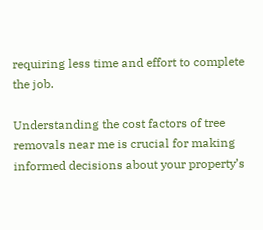requiring less time and effort to complete the job.

Understanding the cost factors of tree removals near me is crucial for making informed decisions about your property’s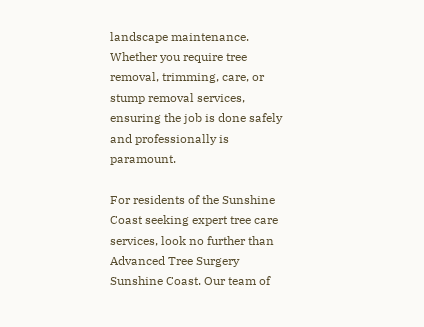landscape maintenance. Whether you require tree removal, trimming, care, or stump removal services, ensuring the job is done safely and professionally is paramount.

For residents of the Sunshine Coast seeking expert tree care services, look no further than Advanced Tree Surgery Sunshine Coast. Our team of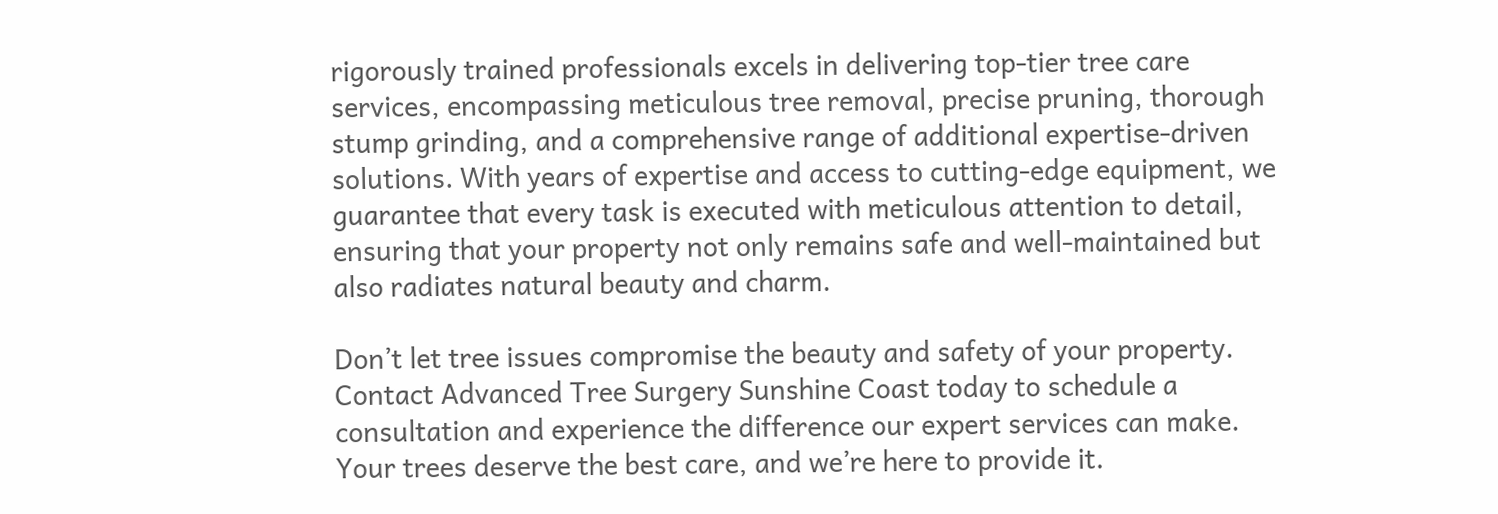rigorously trained professionals excels in delivering top-tier tree care services, encompassing meticulous tree removal, precise pruning, thorough stump grinding, and a comprehensive range of additional expertise-driven solutions. With years of expertise and access to cutting-edge equipment, we guarantee that every task is executed with meticulous attention to detail, ensuring that your property not only remains safe and well-maintained but also radiates natural beauty and charm.

Don’t let tree issues compromise the beauty and safety of your property. Contact Advanced Tree Surgery Sunshine Coast today to schedule a consultation and experience the difference our expert services can make. Your trees deserve the best care, and we’re here to provide it.